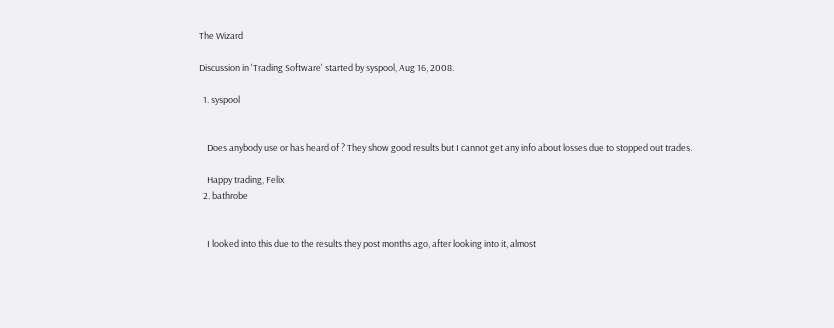The Wizard

Discussion in 'Trading Software' started by syspool, Aug 16, 2008.

  1. syspool


    Does anybody use or has heard of ? They show good results but I cannot get any info about losses due to stopped out trades.

    Happy trading, Felix
  2. bathrobe


    I looked into this due to the results they post months ago, after looking into it, almost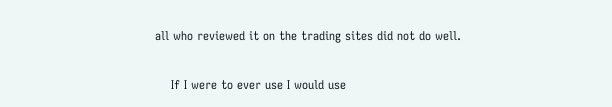all who reviewed it on the trading sites did not do well.

    If I were to ever use I would use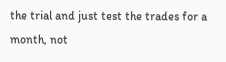the trial and just test the trades for a month, not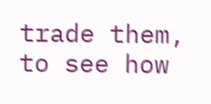trade them, to see how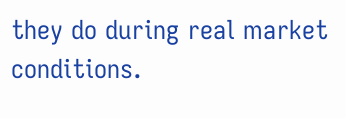they do during real market conditions.